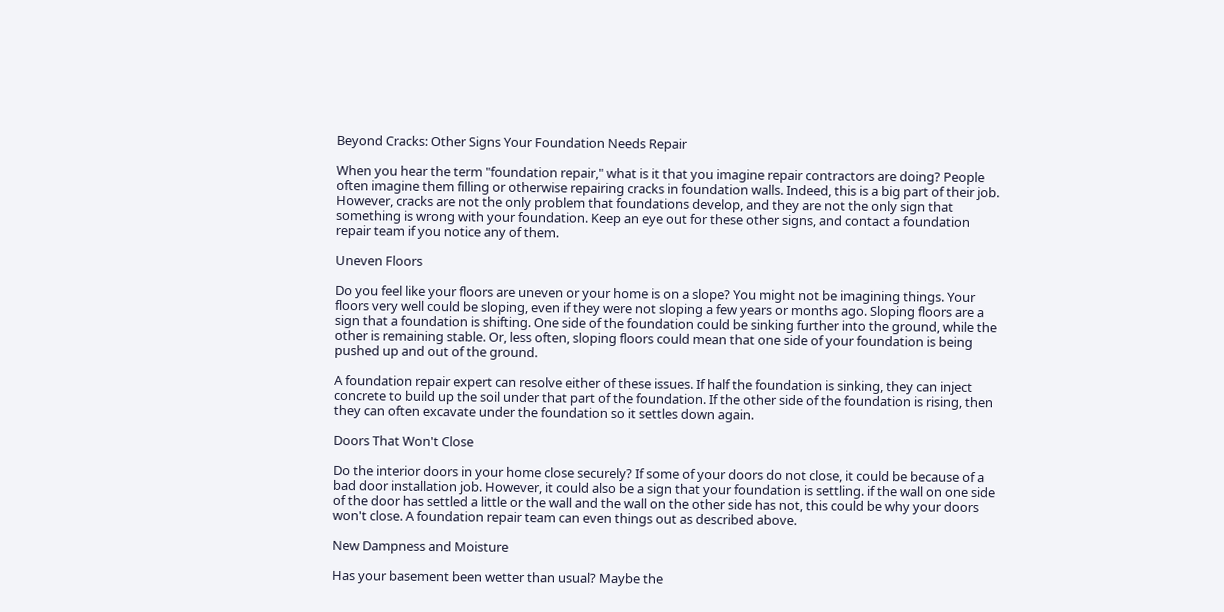Beyond Cracks: Other Signs Your Foundation Needs Repair

When you hear the term "foundation repair," what is it that you imagine repair contractors are doing? People often imagine them filling or otherwise repairing cracks in foundation walls. Indeed, this is a big part of their job. However, cracks are not the only problem that foundations develop, and they are not the only sign that something is wrong with your foundation. Keep an eye out for these other signs, and contact a foundation repair team if you notice any of them.

Uneven Floors

Do you feel like your floors are uneven or your home is on a slope? You might not be imagining things. Your floors very well could be sloping, even if they were not sloping a few years or months ago. Sloping floors are a sign that a foundation is shifting. One side of the foundation could be sinking further into the ground, while the other is remaining stable. Or, less often, sloping floors could mean that one side of your foundation is being pushed up and out of the ground.

A foundation repair expert can resolve either of these issues. If half the foundation is sinking, they can inject concrete to build up the soil under that part of the foundation. If the other side of the foundation is rising, then they can often excavate under the foundation so it settles down again.

Doors That Won't Close

Do the interior doors in your home close securely? If some of your doors do not close, it could be because of a bad door installation job. However, it could also be a sign that your foundation is settling. if the wall on one side of the door has settled a little or the wall and the wall on the other side has not, this could be why your doors won't close. A foundation repair team can even things out as described above.

New Dampness and Moisture

Has your basement been wetter than usual? Maybe the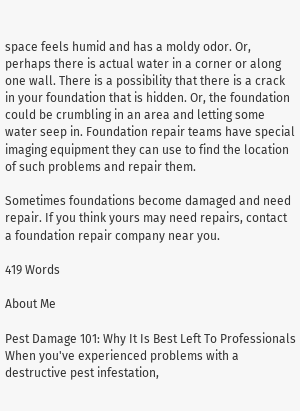space feels humid and has a moldy odor. Or, perhaps there is actual water in a corner or along one wall. There is a possibility that there is a crack in your foundation that is hidden. Or, the foundation could be crumbling in an area and letting some water seep in. Foundation repair teams have special imaging equipment they can use to find the location of such problems and repair them.

Sometimes foundations become damaged and need repair. If you think yours may need repairs, contact a foundation repair company near you.

419 Words

About Me

Pest Damage 101: Why It Is Best Left To Professionals When you've experienced problems with a destructive pest infestation,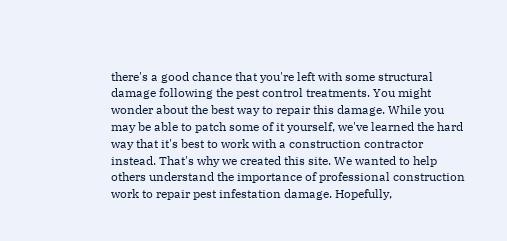there's a good chance that you're left with some structural damage following the pest control treatments. You might wonder about the best way to repair this damage. While you may be able to patch some of it yourself, we've learned the hard way that it's best to work with a construction contractor instead. That's why we created this site. We wanted to help others understand the importance of professional construction work to repair pest infestation damage. Hopefully,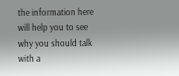the information here will help you to see why you should talk with a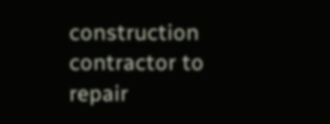construction contractor to repair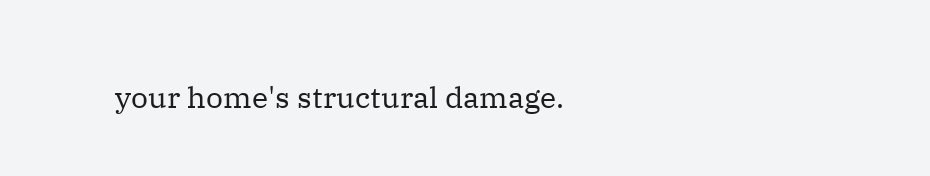your home's structural damage.